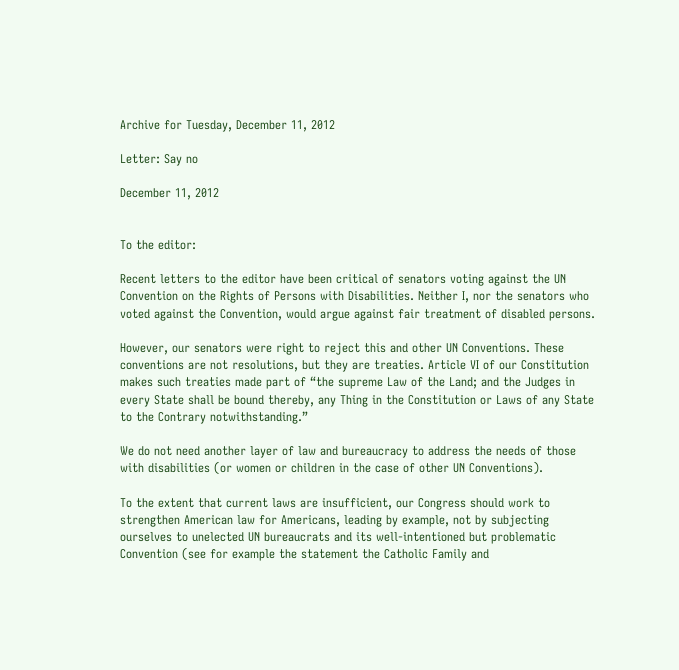Archive for Tuesday, December 11, 2012

Letter: Say no

December 11, 2012


To the editor:

Recent letters to the editor have been critical of senators voting against the UN Convention on the Rights of Persons with Disabilities. Neither I, nor the senators who voted against the Convention, would argue against fair treatment of disabled persons.

However, our senators were right to reject this and other UN Conventions. These conventions are not resolutions, but they are treaties. Article VI of our Constitution makes such treaties made part of “the supreme Law of the Land; and the Judges in every State shall be bound thereby, any Thing in the Constitution or Laws of any State to the Contrary notwithstanding.”

We do not need another layer of law and bureaucracy to address the needs of those with disabilities (or women or children in the case of other UN Conventions).

To the extent that current laws are insufficient, our Congress should work to strengthen American law for Americans, leading by example, not by subjecting ourselves to unelected UN bureaucrats and its well-intentioned but problematic Convention (see for example the statement the Catholic Family and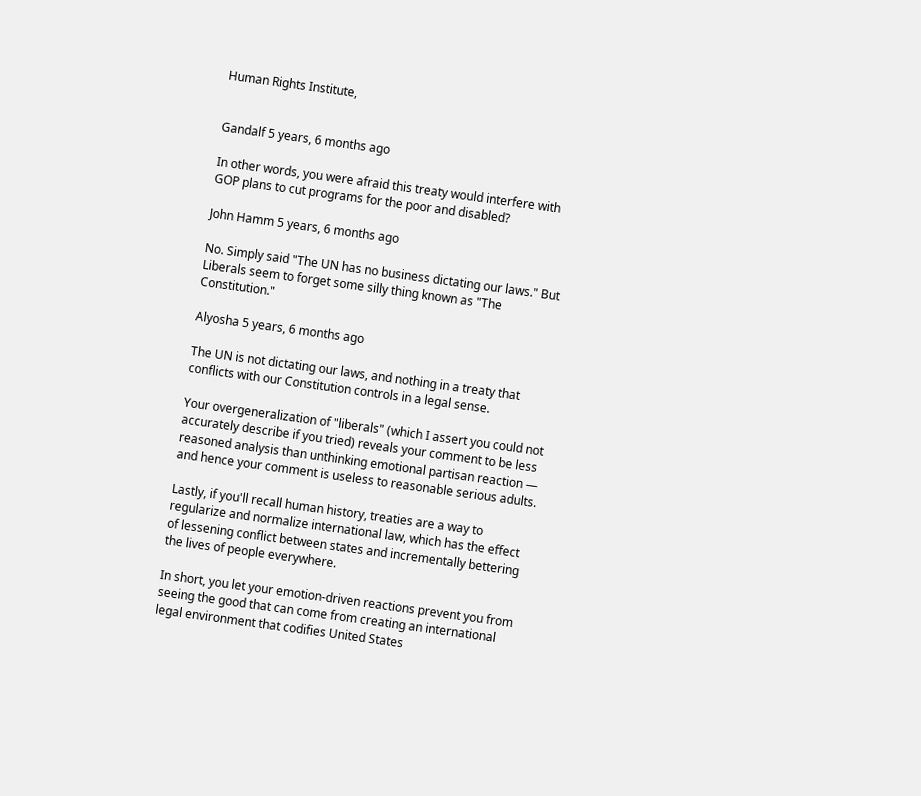Human Rights Institute,


Gandalf 5 years, 6 months ago

In other words, you were afraid this treaty would interfere with GOP plans to cut programs for the poor and disabled?

John Hamm 5 years, 6 months ago

No. Simply said "The UN has no business dictating our laws." But Liberals seem to forget some silly thing known as "The Constitution."

Alyosha 5 years, 6 months ago

The UN is not dictating our laws, and nothing in a treaty that conflicts with our Constitution controls in a legal sense.

Your overgeneralization of "liberals" (which I assert you could not accurately describe if you tried) reveals your comment to be less reasoned analysis than unthinking emotional partisan reaction — and hence your comment is useless to reasonable serious adults.

Lastly, if you'll recall human history, treaties are a way to regularize and normalize international law, which has the effect of lessening conflict between states and incrementally bettering the lives of people everywhere.

In short, you let your emotion-driven reactions prevent you from seeing the good that can come from creating an international legal environment that codifies United States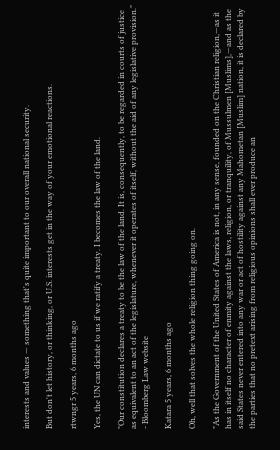interests and values — something that's quite important to our overall national security.

But don't let history, or thinking, or U.S. interests get in the way of your emotional reactions.

rtwngr 5 years, 6 months ago

Yes, the UN can dictate to us if we ratify a treaty. I becomes the law of the land.

"Our constitution declares a treaty to be the law of the land. It is, consequently, to be regarded in courts of justice as equivalent to an act of the legislature, whenever it operates of itself, without the aid of any legislative provision." - Bloomberg Law website

Katara 5 years, 6 months ago

Oh, well that solves the whole religion thing going on.

"As the Government of the United States of America is not, in any sense, founded on the Christian religion,—as it has in itself no character of enmity against the laws, religion, or tranquility, of Mussulmen [Muslims],—and as the said States never entered into any war or act of hostility against any Mahometan [Muslim] nation, it is declared by the parties that no pretext arising from religious opinions shall ever produce an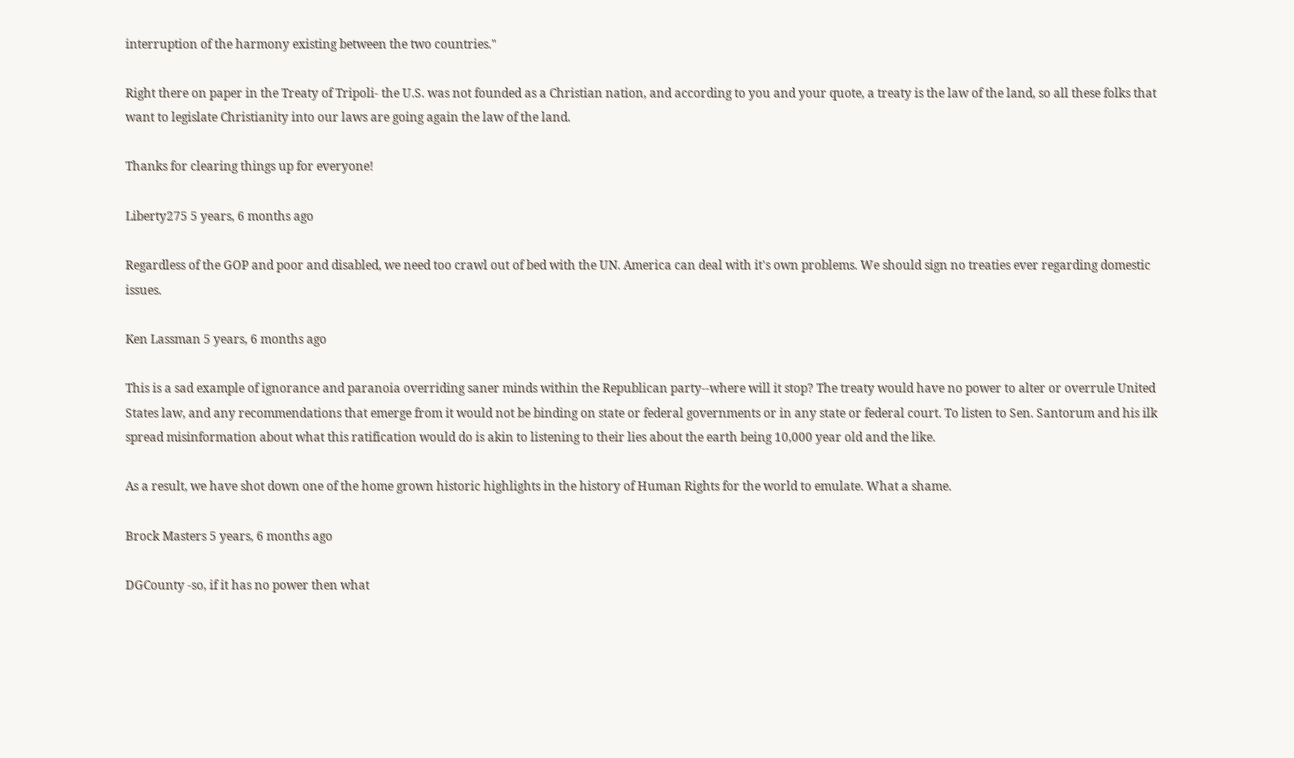interruption of the harmony existing between the two countries."

Right there on paper in the Treaty of Tripoli- the U.S. was not founded as a Christian nation, and according to you and your quote, a treaty is the law of the land, so all these folks that want to legislate Christianity into our laws are going again the law of the land.

Thanks for clearing things up for everyone!

Liberty275 5 years, 6 months ago

Regardless of the GOP and poor and disabled, we need too crawl out of bed with the UN. America can deal with it's own problems. We should sign no treaties ever regarding domestic issues.

Ken Lassman 5 years, 6 months ago

This is a sad example of ignorance and paranoia overriding saner minds within the Republican party--where will it stop? The treaty would have no power to alter or overrule United States law, and any recommendations that emerge from it would not be binding on state or federal governments or in any state or federal court. To listen to Sen. Santorum and his ilk spread misinformation about what this ratification would do is akin to listening to their lies about the earth being 10,000 year old and the like.

As a result, we have shot down one of the home grown historic highlights in the history of Human Rights for the world to emulate. What a shame.

Brock Masters 5 years, 6 months ago

DGCounty -so, if it has no power then what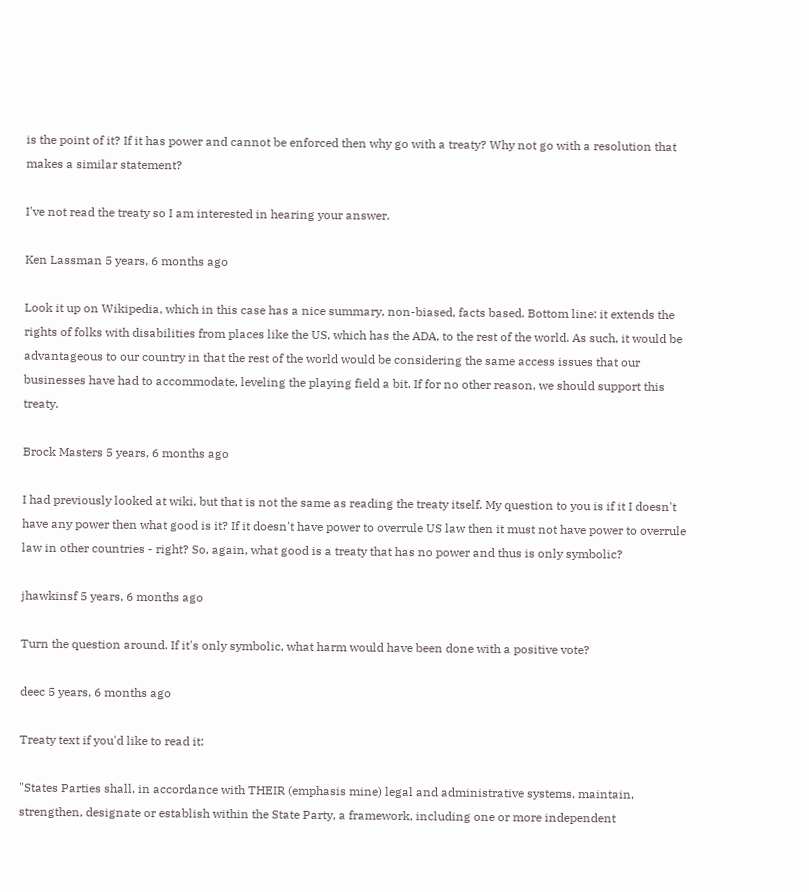is the point of it? If it has power and cannot be enforced then why go with a treaty? Why not go with a resolution that makes a similar statement?

I've not read the treaty so I am interested in hearing your answer.

Ken Lassman 5 years, 6 months ago

Look it up on Wikipedia, which in this case has a nice summary, non-biased, facts based. Bottom line: it extends the rights of folks with disabilities from places like the US, which has the ADA, to the rest of the world. As such, it would be advantageous to our country in that the rest of the world would be considering the same access issues that our businesses have had to accommodate, leveling the playing field a bit. If for no other reason, we should support this treaty.

Brock Masters 5 years, 6 months ago

I had previously looked at wiki, but that is not the same as reading the treaty itself. My question to you is if it I doesn't have any power then what good is it? If it doesn't have power to overrule US law then it must not have power to overrule law in other countries - right? So, again, what good is a treaty that has no power and thus is only symbolic?

jhawkinsf 5 years, 6 months ago

Turn the question around. If it's only symbolic, what harm would have been done with a positive vote?

deec 5 years, 6 months ago

Treaty text if you'd like to read it:

"States Parties shall, in accordance with THEIR (emphasis mine) legal and administrative systems, maintain, strengthen, designate or establish within the State Party, a framework, including one or more independent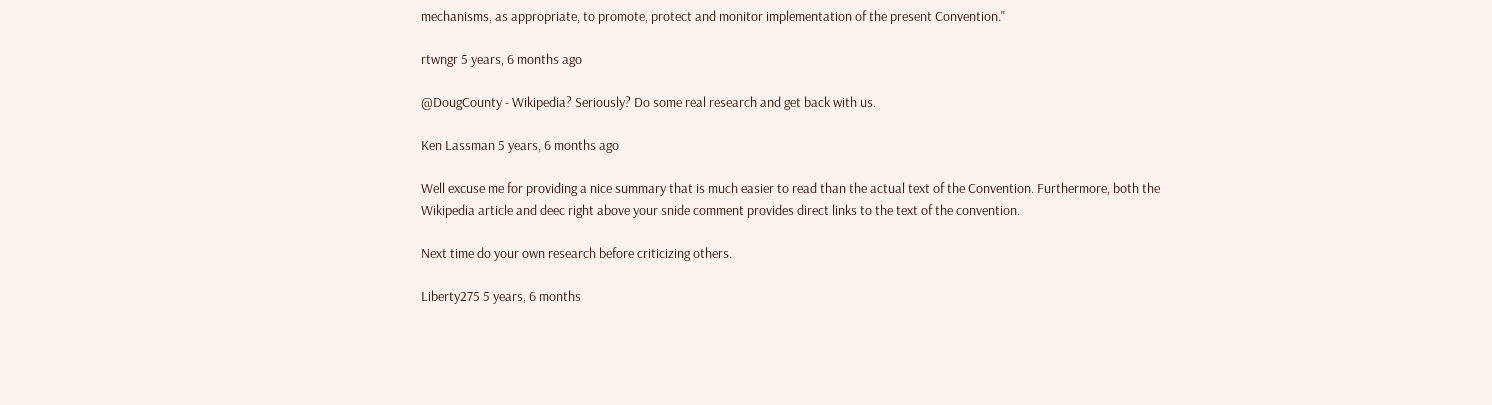mechanisms, as appropriate, to promote, protect and monitor implementation of the present Convention."

rtwngr 5 years, 6 months ago

@DougCounty - Wikipedia? Seriously? Do some real research and get back with us.

Ken Lassman 5 years, 6 months ago

Well excuse me for providing a nice summary that is much easier to read than the actual text of the Convention. Furthermore, both the Wikipedia article and deec right above your snide comment provides direct links to the text of the convention.

Next time do your own research before criticizing others.

Liberty275 5 years, 6 months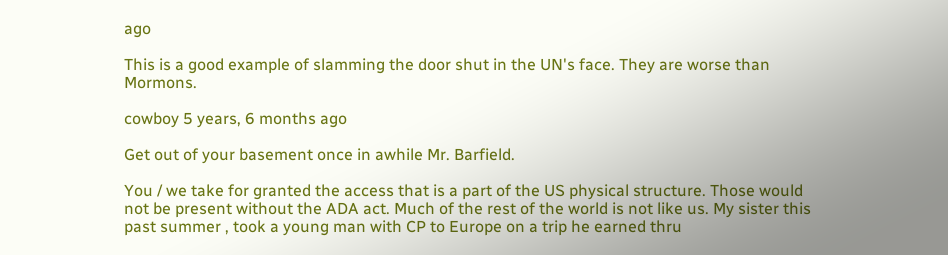ago

This is a good example of slamming the door shut in the UN's face. They are worse than Mormons.

cowboy 5 years, 6 months ago

Get out of your basement once in awhile Mr. Barfield.

You / we take for granted the access that is a part of the US physical structure. Those would not be present without the ADA act. Much of the rest of the world is not like us. My sister this past summer , took a young man with CP to Europe on a trip he earned thru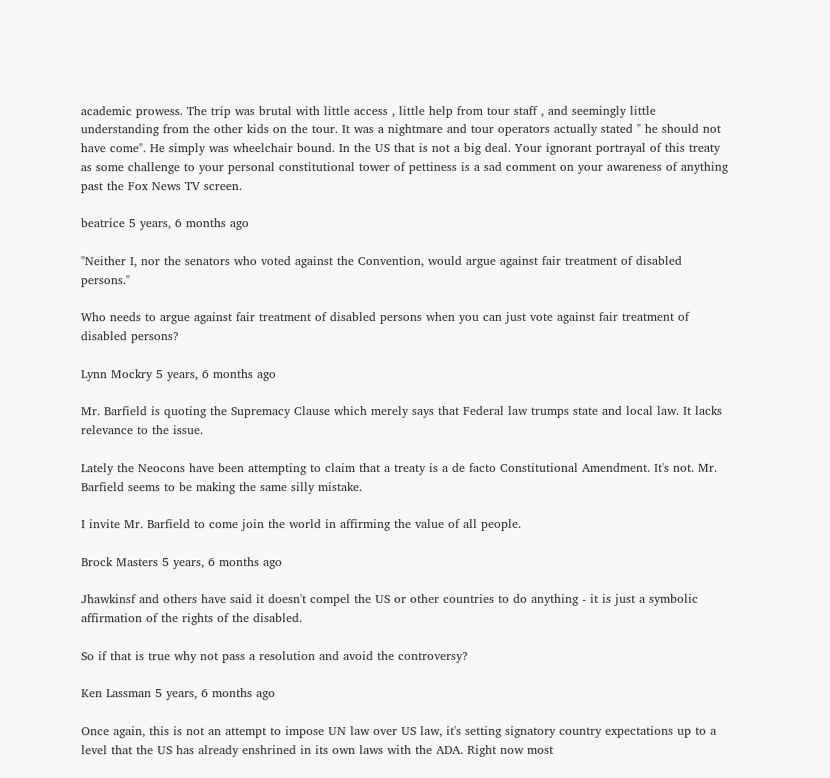academic prowess. The trip was brutal with little access , little help from tour staff , and seemingly little understanding from the other kids on the tour. It was a nightmare and tour operators actually stated " he should not have come". He simply was wheelchair bound. In the US that is not a big deal. Your ignorant portrayal of this treaty as some challenge to your personal constitutional tower of pettiness is a sad comment on your awareness of anything past the Fox News TV screen.

beatrice 5 years, 6 months ago

"Neither I, nor the senators who voted against the Convention, would argue against fair treatment of disabled persons."

Who needs to argue against fair treatment of disabled persons when you can just vote against fair treatment of disabled persons?

Lynn Mockry 5 years, 6 months ago

Mr. Barfield is quoting the Supremacy Clause which merely says that Federal law trumps state and local law. It lacks relevance to the issue.

Lately the Neocons have been attempting to claim that a treaty is a de facto Constitutional Amendment. It's not. Mr. Barfield seems to be making the same silly mistake.

I invite Mr. Barfield to come join the world in affirming the value of all people.

Brock Masters 5 years, 6 months ago

Jhawkinsf and others have said it doesn't compel the US or other countries to do anything - it is just a symbolic affirmation of the rights of the disabled.

So if that is true why not pass a resolution and avoid the controversy?

Ken Lassman 5 years, 6 months ago

Once again, this is not an attempt to impose UN law over US law, it's setting signatory country expectations up to a level that the US has already enshrined in its own laws with the ADA. Right now most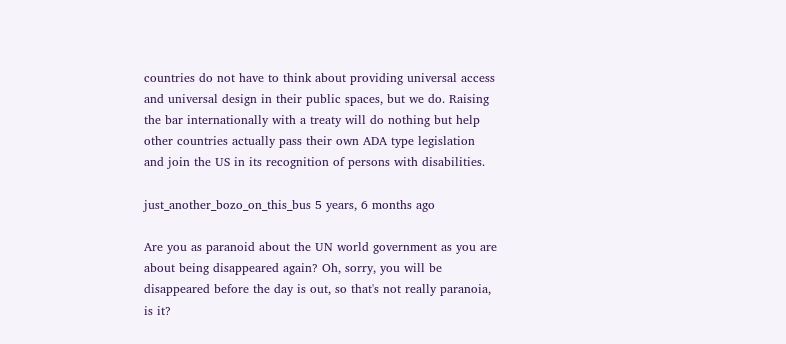countries do not have to think about providing universal access and universal design in their public spaces, but we do. Raising the bar internationally with a treaty will do nothing but help other countries actually pass their own ADA type legislation and join the US in its recognition of persons with disabilities.

just_another_bozo_on_this_bus 5 years, 6 months ago

Are you as paranoid about the UN world government as you are about being disappeared again? Oh, sorry, you will be disappeared before the day is out, so that's not really paranoia, is it?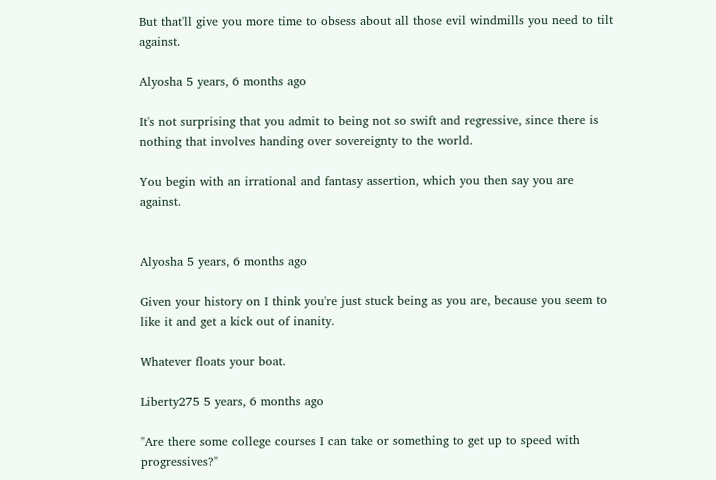But that'll give you more time to obsess about all those evil windmills you need to tilt against.

Alyosha 5 years, 6 months ago

It's not surprising that you admit to being not so swift and regressive, since there is nothing that involves handing over sovereignty to the world.

You begin with an irrational and fantasy assertion, which you then say you are against.


Alyosha 5 years, 6 months ago

Given your history on I think you're just stuck being as you are, because you seem to like it and get a kick out of inanity.

Whatever floats your boat.

Liberty275 5 years, 6 months ago

"Are there some college courses I can take or something to get up to speed with progressives?"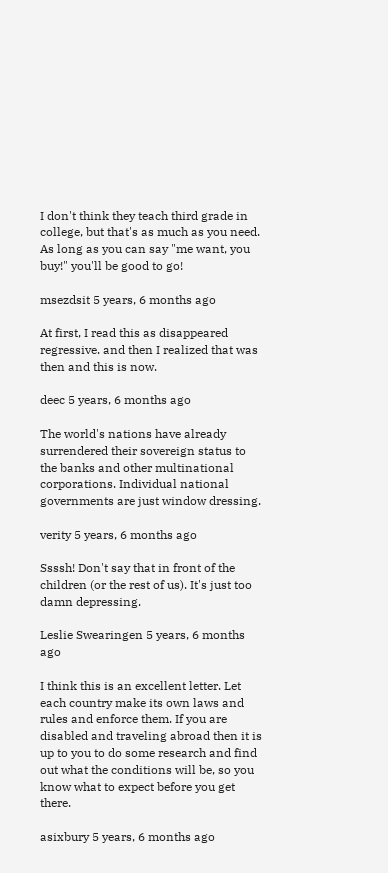I don't think they teach third grade in college, but that's as much as you need. As long as you can say "me want, you buy!" you'll be good to go!

msezdsit 5 years, 6 months ago

At first, I read this as disappeared regressive. and then I realized that was then and this is now.

deec 5 years, 6 months ago

The world's nations have already surrendered their sovereign status to the banks and other multinational corporations. Individual national governments are just window dressing.

verity 5 years, 6 months ago

Ssssh! Don't say that in front of the children (or the rest of us). It's just too damn depressing.

Leslie Swearingen 5 years, 6 months ago

I think this is an excellent letter. Let each country make its own laws and rules and enforce them. If you are disabled and traveling abroad then it is up to you to do some research and find out what the conditions will be, so you know what to expect before you get there.

asixbury 5 years, 6 months ago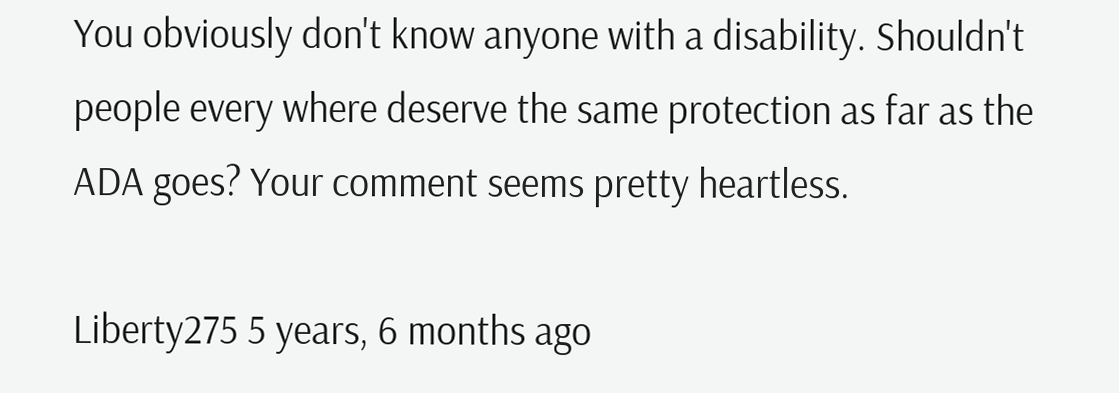You obviously don't know anyone with a disability. Shouldn't people every where deserve the same protection as far as the ADA goes? Your comment seems pretty heartless.

Liberty275 5 years, 6 months ago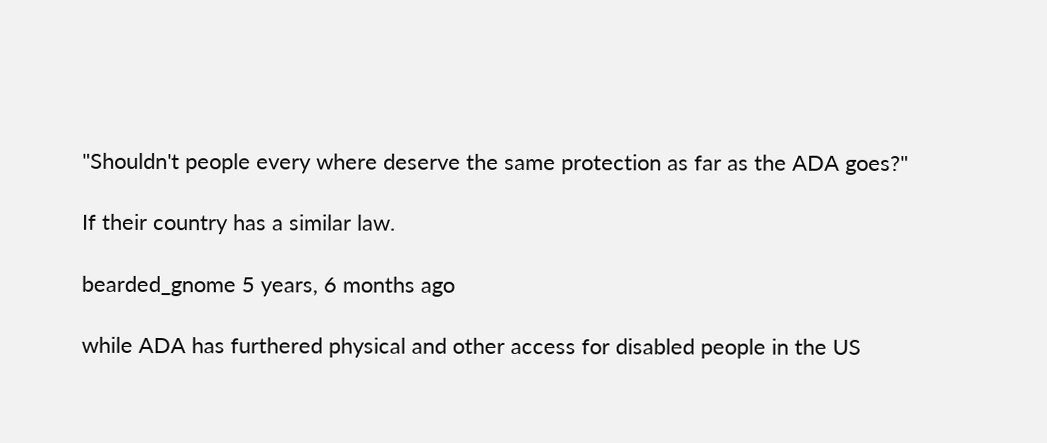"Shouldn't people every where deserve the same protection as far as the ADA goes?"

If their country has a similar law.

bearded_gnome 5 years, 6 months ago

while ADA has furthered physical and other access for disabled people in the US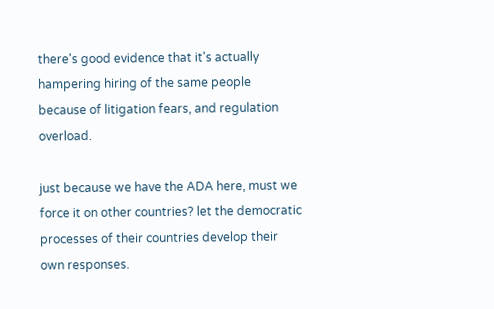there's good evidence that it's actually hampering hiring of the same people because of litigation fears, and regulation overload.

just because we have the ADA here, must we force it on other countries? let the democratic processes of their countries develop their own responses.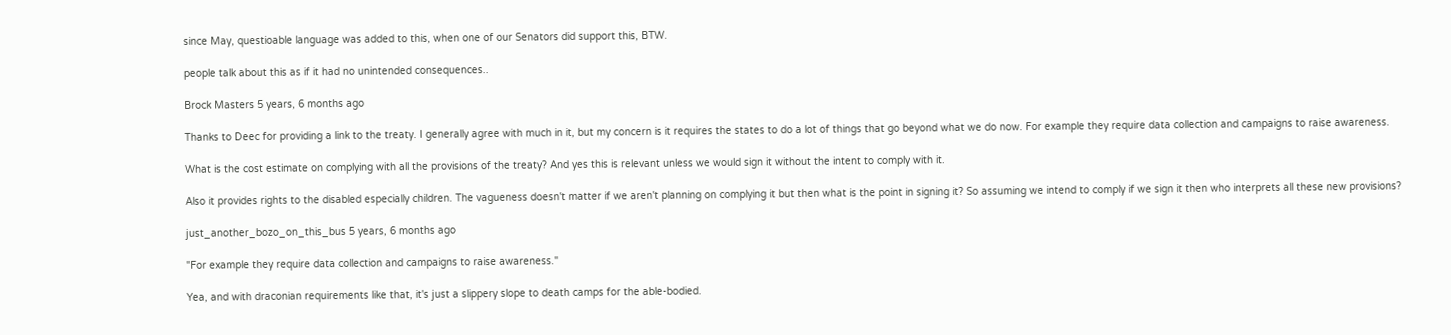since May, questioable language was added to this, when one of our Senators did support this, BTW.

people talk about this as if it had no unintended consequences..

Brock Masters 5 years, 6 months ago

Thanks to Deec for providing a link to the treaty. I generally agree with much in it, but my concern is it requires the states to do a lot of things that go beyond what we do now. For example they require data collection and campaigns to raise awareness.

What is the cost estimate on complying with all the provisions of the treaty? And yes this is relevant unless we would sign it without the intent to comply with it.

Also it provides rights to the disabled especially children. The vagueness doesn't matter if we aren't planning on complying it but then what is the point in signing it? So assuming we intend to comply if we sign it then who interprets all these new provisions?

just_another_bozo_on_this_bus 5 years, 6 months ago

"For example they require data collection and campaigns to raise awareness."

Yea, and with draconian requirements like that, it's just a slippery slope to death camps for the able-bodied.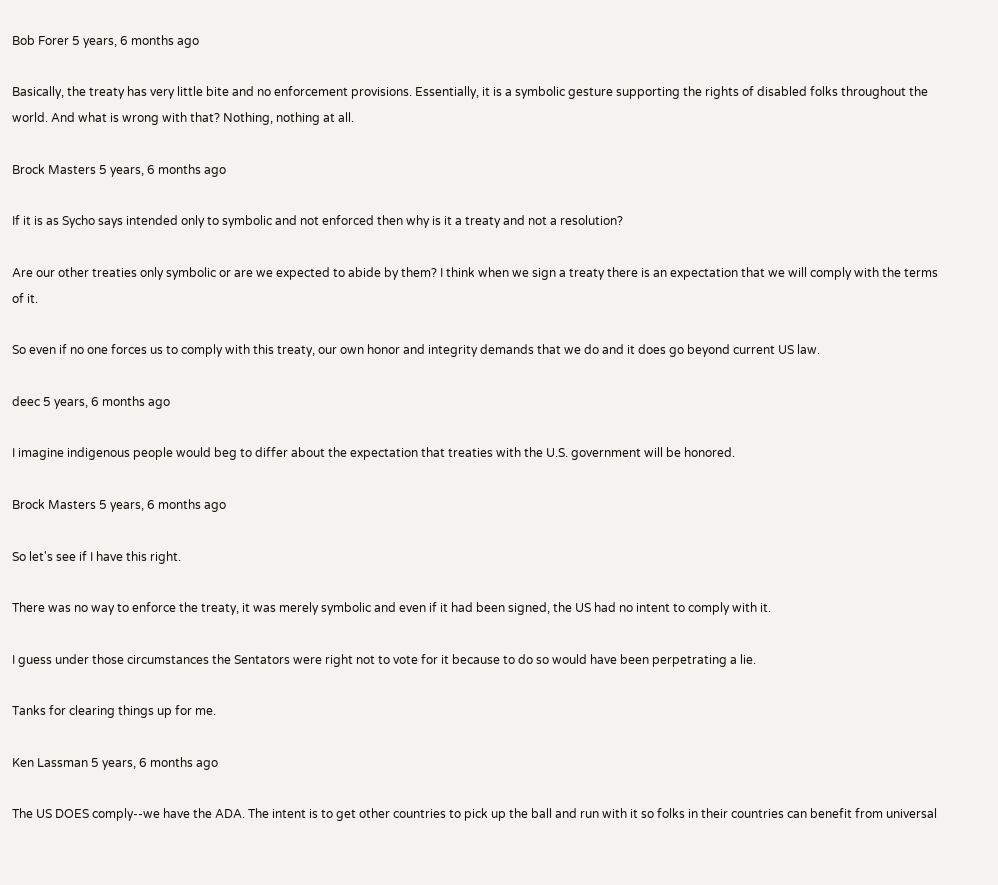Bob Forer 5 years, 6 months ago

Basically, the treaty has very little bite and no enforcement provisions. Essentially, it is a symbolic gesture supporting the rights of disabled folks throughout the world. And what is wrong with that? Nothing, nothing at all.

Brock Masters 5 years, 6 months ago

If it is as Sycho says intended only to symbolic and not enforced then why is it a treaty and not a resolution?

Are our other treaties only symbolic or are we expected to abide by them? I think when we sign a treaty there is an expectation that we will comply with the terms of it.

So even if no one forces us to comply with this treaty, our own honor and integrity demands that we do and it does go beyond current US law.

deec 5 years, 6 months ago

I imagine indigenous people would beg to differ about the expectation that treaties with the U.S. government will be honored.

Brock Masters 5 years, 6 months ago

So let's see if I have this right.

There was no way to enforce the treaty, it was merely symbolic and even if it had been signed, the US had no intent to comply with it.

I guess under those circumstances the Sentators were right not to vote for it because to do so would have been perpetrating a lie.

Tanks for clearing things up for me.

Ken Lassman 5 years, 6 months ago

The US DOES comply--we have the ADA. The intent is to get other countries to pick up the ball and run with it so folks in their countries can benefit from universal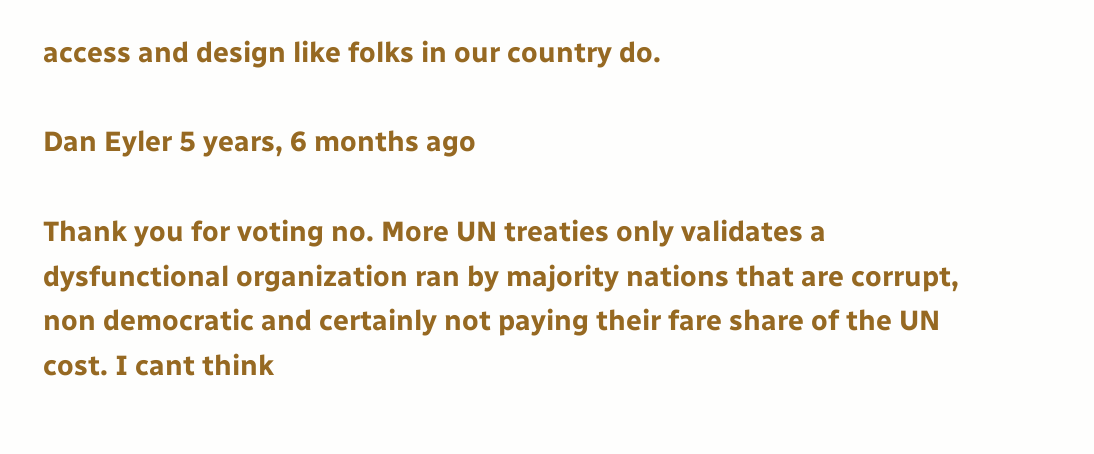access and design like folks in our country do.

Dan Eyler 5 years, 6 months ago

Thank you for voting no. More UN treaties only validates a dysfunctional organization ran by majority nations that are corrupt, non democratic and certainly not paying their fare share of the UN cost. I cant think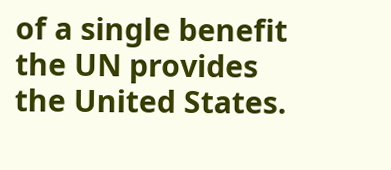of a single benefit the UN provides the United States.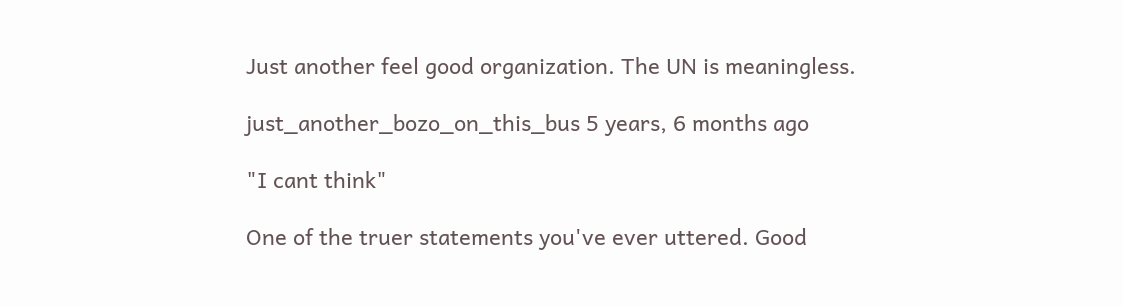Just another feel good organization. The UN is meaningless.

just_another_bozo_on_this_bus 5 years, 6 months ago

"I cant think"

One of the truer statements you've ever uttered. Good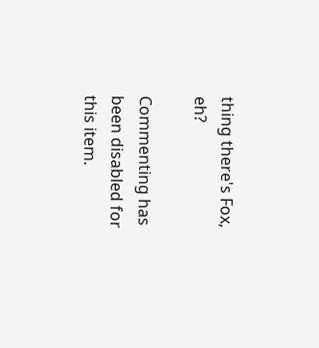thing there's Fox, eh?

Commenting has been disabled for this item.